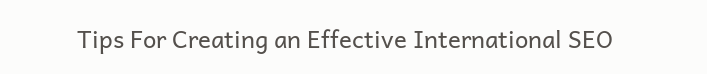Tips For Creating an Effective International SEO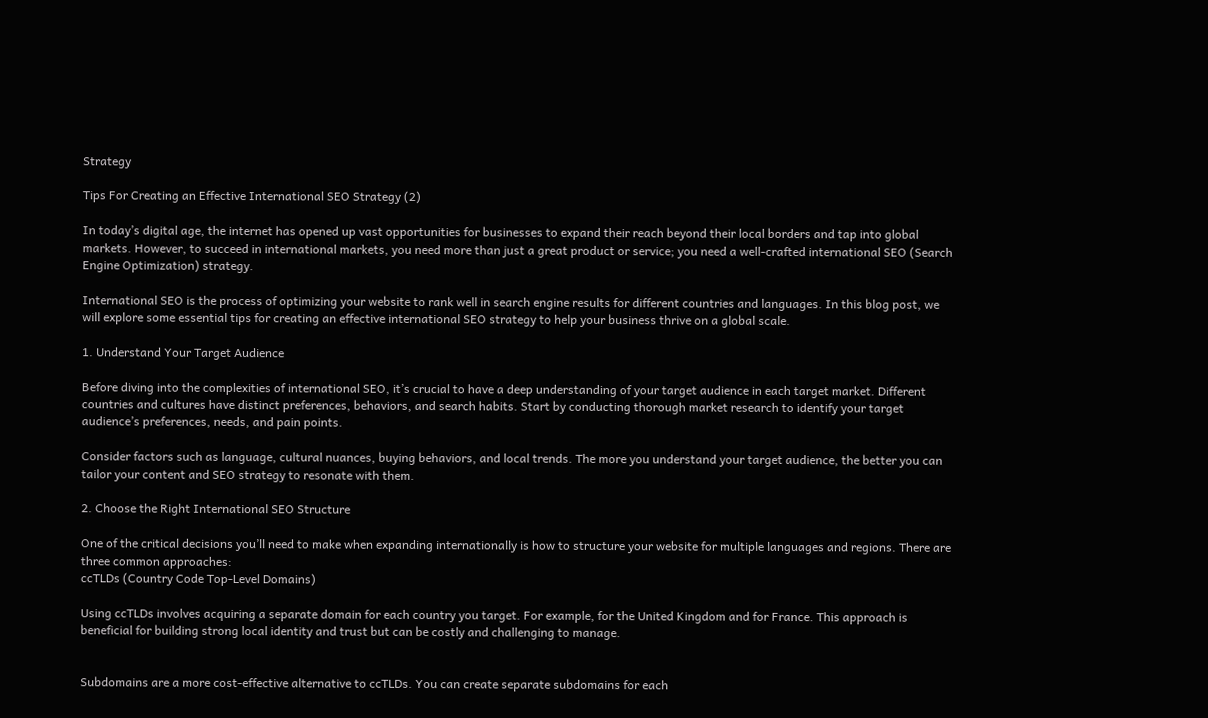Strategy

Tips For Creating an Effective International SEO Strategy (2)

In today’s digital age, the internet has opened up vast opportunities for businesses to expand their reach beyond their local borders and tap into global markets. However, to succeed in international markets, you need more than just a great product or service; you need a well-crafted international SEO (Search Engine Optimization) strategy.

International SEO is the process of optimizing your website to rank well in search engine results for different countries and languages. In this blog post, we will explore some essential tips for creating an effective international SEO strategy to help your business thrive on a global scale.

1. Understand Your Target Audience

Before diving into the complexities of international SEO, it’s crucial to have a deep understanding of your target audience in each target market. Different countries and cultures have distinct preferences, behaviors, and search habits. Start by conducting thorough market research to identify your target audience’s preferences, needs, and pain points.

Consider factors such as language, cultural nuances, buying behaviors, and local trends. The more you understand your target audience, the better you can tailor your content and SEO strategy to resonate with them.

2. Choose the Right International SEO Structure

One of the critical decisions you’ll need to make when expanding internationally is how to structure your website for multiple languages and regions. There are three common approaches:
ccTLDs (Country Code Top-Level Domains)

Using ccTLDs involves acquiring a separate domain for each country you target. For example, for the United Kingdom and for France. This approach is beneficial for building strong local identity and trust but can be costly and challenging to manage.


Subdomains are a more cost-effective alternative to ccTLDs. You can create separate subdomains for each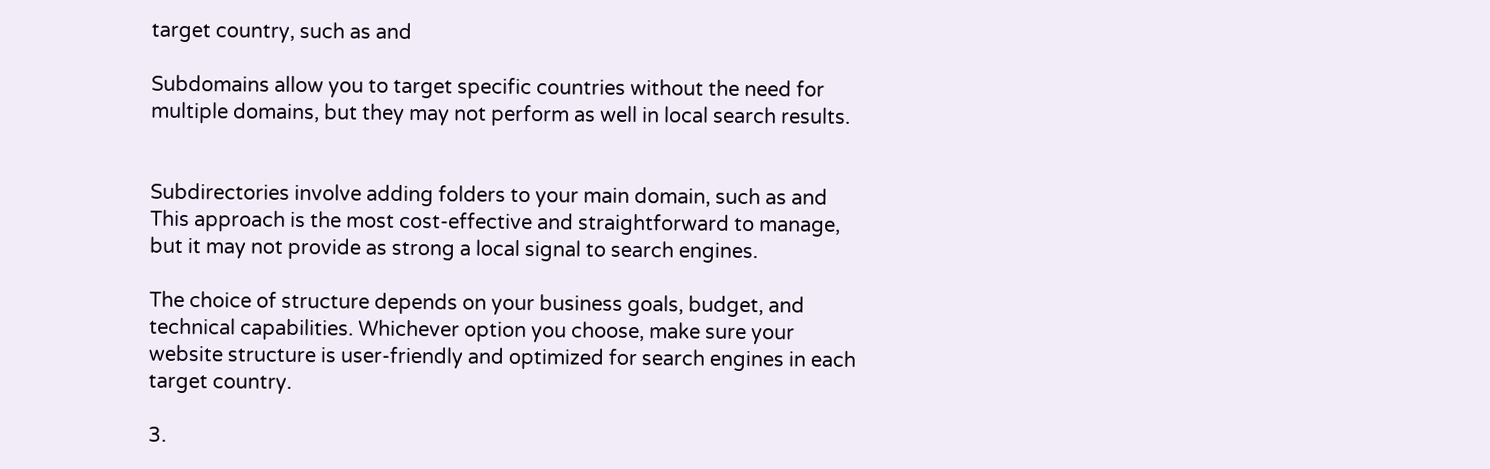target country, such as and

Subdomains allow you to target specific countries without the need for multiple domains, but they may not perform as well in local search results.


Subdirectories involve adding folders to your main domain, such as and This approach is the most cost-effective and straightforward to manage, but it may not provide as strong a local signal to search engines.

The choice of structure depends on your business goals, budget, and technical capabilities. Whichever option you choose, make sure your website structure is user-friendly and optimized for search engines in each target country.

3.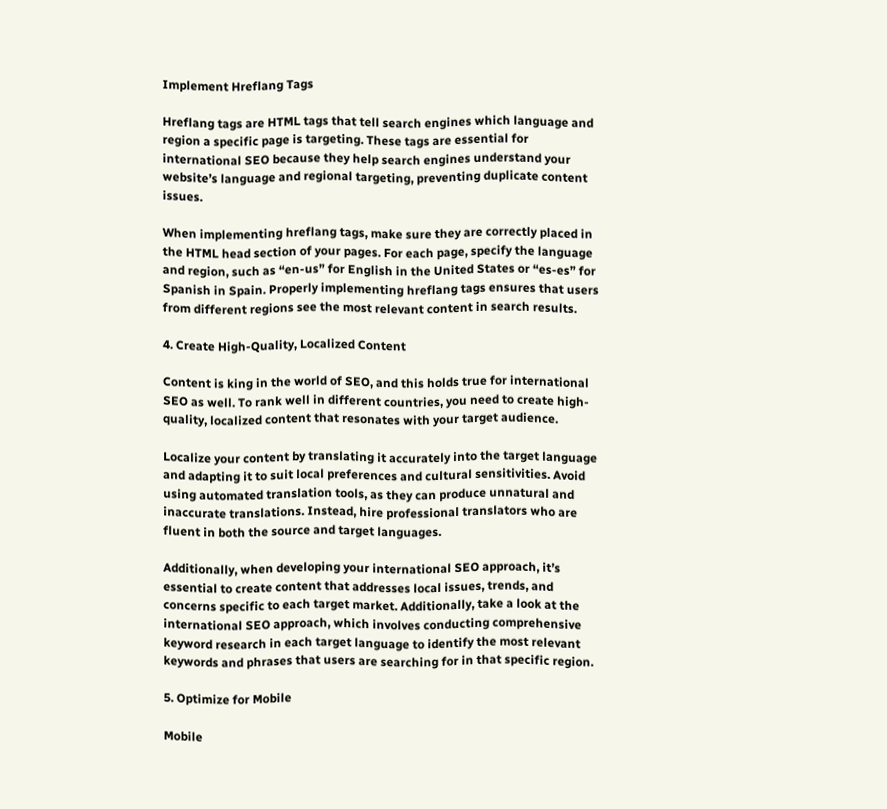Implement Hreflang Tags

Hreflang tags are HTML tags that tell search engines which language and region a specific page is targeting. These tags are essential for international SEO because they help search engines understand your website’s language and regional targeting, preventing duplicate content issues.

When implementing hreflang tags, make sure they are correctly placed in the HTML head section of your pages. For each page, specify the language and region, such as “en-us” for English in the United States or “es-es” for Spanish in Spain. Properly implementing hreflang tags ensures that users from different regions see the most relevant content in search results.

4. Create High-Quality, Localized Content

Content is king in the world of SEO, and this holds true for international SEO as well. To rank well in different countries, you need to create high-quality, localized content that resonates with your target audience.

Localize your content by translating it accurately into the target language and adapting it to suit local preferences and cultural sensitivities. Avoid using automated translation tools, as they can produce unnatural and inaccurate translations. Instead, hire professional translators who are fluent in both the source and target languages.

Additionally, when developing your international SEO approach, it’s essential to create content that addresses local issues, trends, and concerns specific to each target market. Additionally, take a look at the international SEO approach, which involves conducting comprehensive keyword research in each target language to identify the most relevant keywords and phrases that users are searching for in that specific region.

5. Optimize for Mobile

Mobile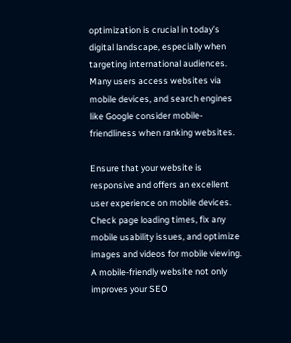optimization is crucial in today’s digital landscape, especially when targeting international audiences. Many users access websites via mobile devices, and search engines like Google consider mobile-friendliness when ranking websites.

Ensure that your website is responsive and offers an excellent user experience on mobile devices. Check page loading times, fix any mobile usability issues, and optimize images and videos for mobile viewing. A mobile-friendly website not only improves your SEO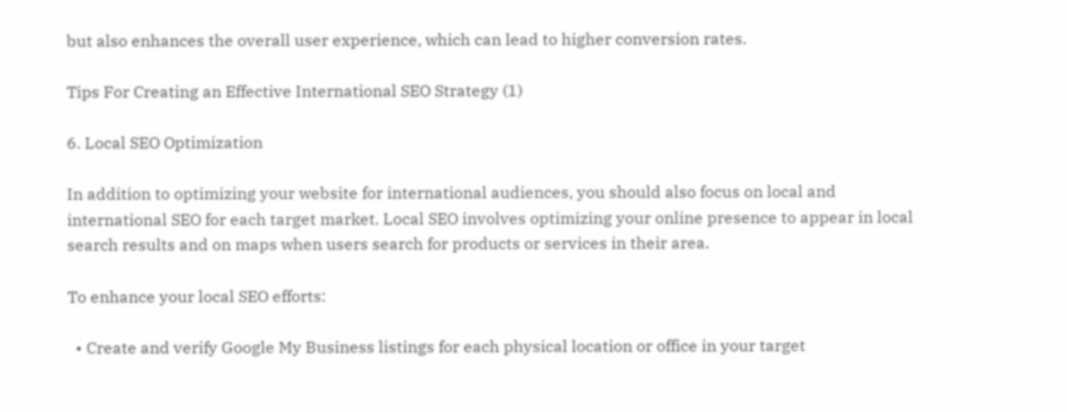but also enhances the overall user experience, which can lead to higher conversion rates.

Tips For Creating an Effective International SEO Strategy (1)

6. Local SEO Optimization

In addition to optimizing your website for international audiences, you should also focus on local and international SEO for each target market. Local SEO involves optimizing your online presence to appear in local search results and on maps when users search for products or services in their area.

To enhance your local SEO efforts:

  • Create and verify Google My Business listings for each physical location or office in your target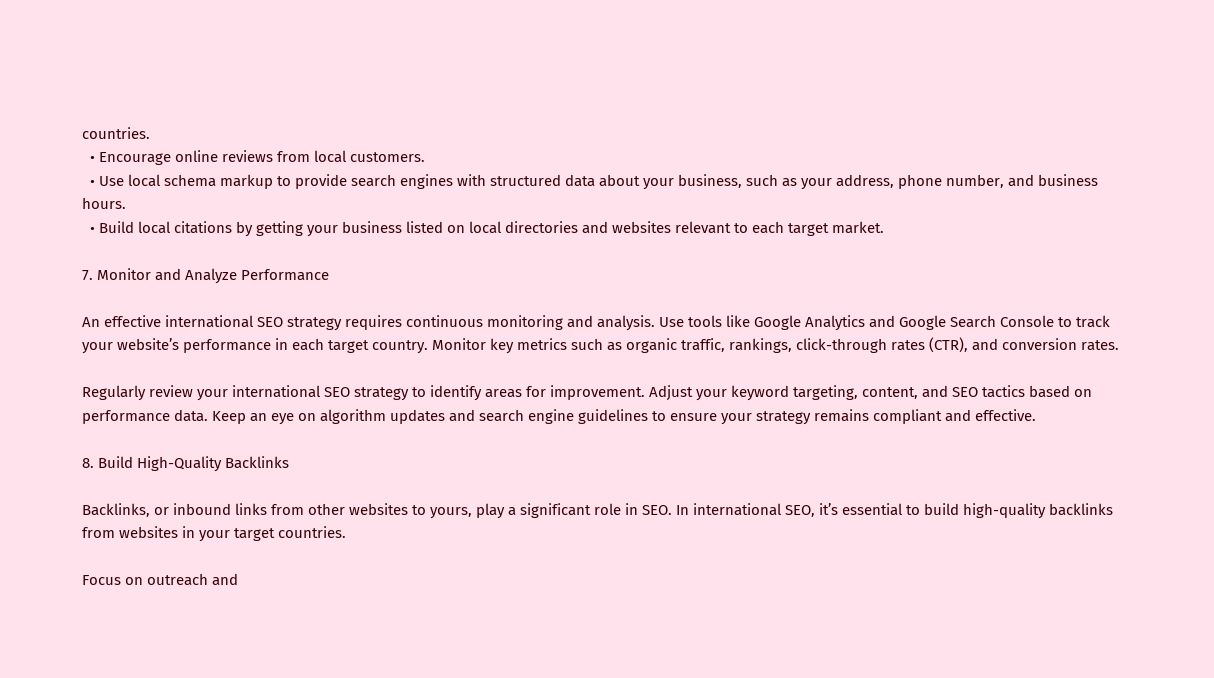countries.
  • Encourage online reviews from local customers.
  • Use local schema markup to provide search engines with structured data about your business, such as your address, phone number, and business hours.
  • Build local citations by getting your business listed on local directories and websites relevant to each target market.

7. Monitor and Analyze Performance

An effective international SEO strategy requires continuous monitoring and analysis. Use tools like Google Analytics and Google Search Console to track your website’s performance in each target country. Monitor key metrics such as organic traffic, rankings, click-through rates (CTR), and conversion rates.

Regularly review your international SEO strategy to identify areas for improvement. Adjust your keyword targeting, content, and SEO tactics based on performance data. Keep an eye on algorithm updates and search engine guidelines to ensure your strategy remains compliant and effective.

8. Build High-Quality Backlinks

Backlinks, or inbound links from other websites to yours, play a significant role in SEO. In international SEO, it’s essential to build high-quality backlinks from websites in your target countries.

Focus on outreach and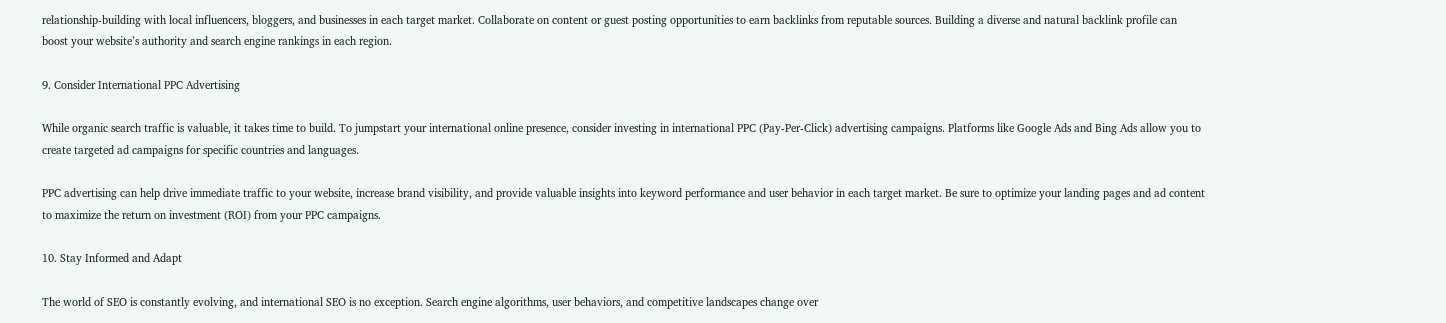relationship-building with local influencers, bloggers, and businesses in each target market. Collaborate on content or guest posting opportunities to earn backlinks from reputable sources. Building a diverse and natural backlink profile can boost your website’s authority and search engine rankings in each region.

9. Consider International PPC Advertising

While organic search traffic is valuable, it takes time to build. To jumpstart your international online presence, consider investing in international PPC (Pay-Per-Click) advertising campaigns. Platforms like Google Ads and Bing Ads allow you to create targeted ad campaigns for specific countries and languages.

PPC advertising can help drive immediate traffic to your website, increase brand visibility, and provide valuable insights into keyword performance and user behavior in each target market. Be sure to optimize your landing pages and ad content to maximize the return on investment (ROI) from your PPC campaigns.

10. Stay Informed and Adapt

The world of SEO is constantly evolving, and international SEO is no exception. Search engine algorithms, user behaviors, and competitive landscapes change over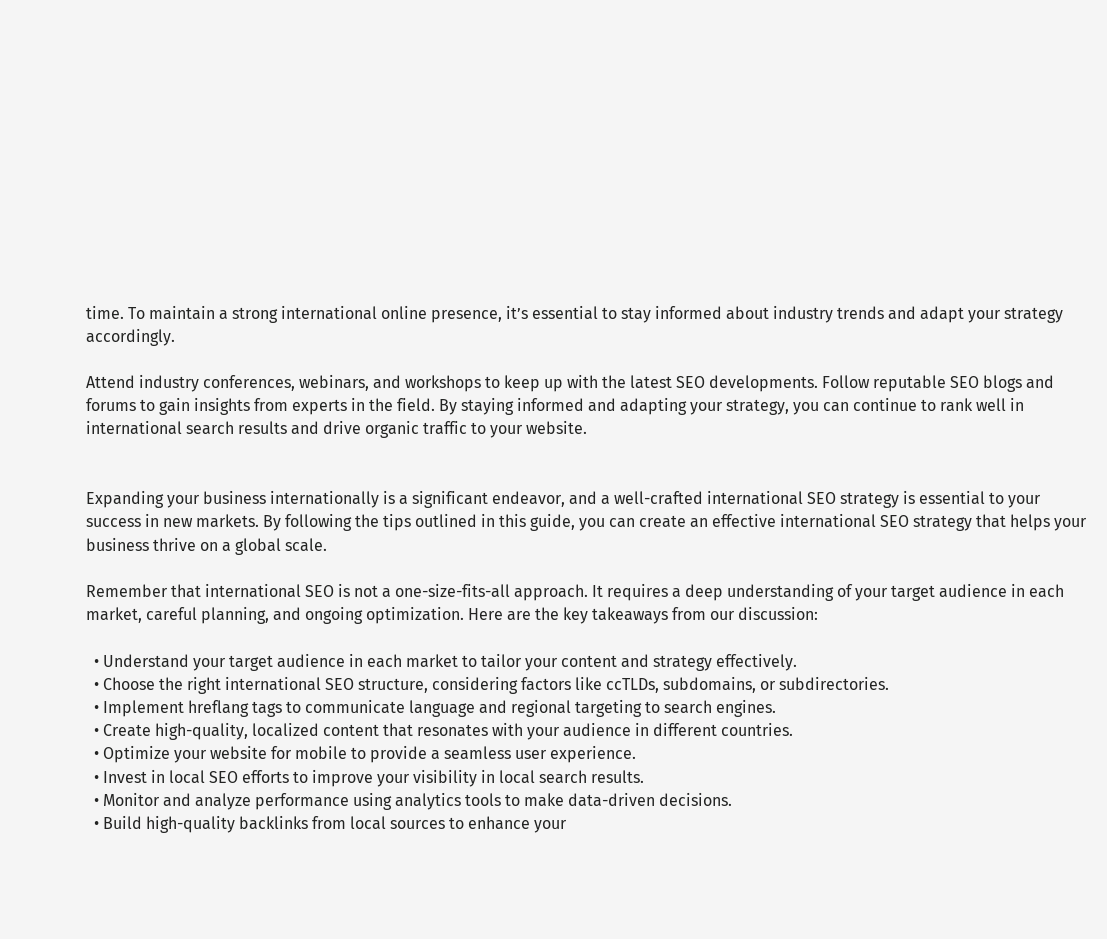time. To maintain a strong international online presence, it’s essential to stay informed about industry trends and adapt your strategy accordingly.

Attend industry conferences, webinars, and workshops to keep up with the latest SEO developments. Follow reputable SEO blogs and forums to gain insights from experts in the field. By staying informed and adapting your strategy, you can continue to rank well in international search results and drive organic traffic to your website.


Expanding your business internationally is a significant endeavor, and a well-crafted international SEO strategy is essential to your success in new markets. By following the tips outlined in this guide, you can create an effective international SEO strategy that helps your business thrive on a global scale.

Remember that international SEO is not a one-size-fits-all approach. It requires a deep understanding of your target audience in each market, careful planning, and ongoing optimization. Here are the key takeaways from our discussion:

  • Understand your target audience in each market to tailor your content and strategy effectively.
  • Choose the right international SEO structure, considering factors like ccTLDs, subdomains, or subdirectories.
  • Implement hreflang tags to communicate language and regional targeting to search engines.
  • Create high-quality, localized content that resonates with your audience in different countries.
  • Optimize your website for mobile to provide a seamless user experience.
  • Invest in local SEO efforts to improve your visibility in local search results.
  • Monitor and analyze performance using analytics tools to make data-driven decisions.
  • Build high-quality backlinks from local sources to enhance your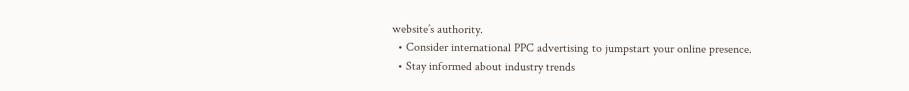website’s authority.
  • Consider international PPC advertising to jumpstart your online presence.
  • Stay informed about industry trends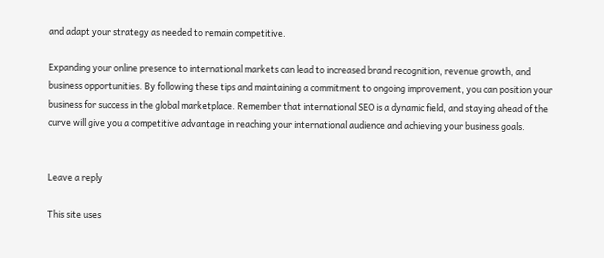and adapt your strategy as needed to remain competitive.

Expanding your online presence to international markets can lead to increased brand recognition, revenue growth, and business opportunities. By following these tips and maintaining a commitment to ongoing improvement, you can position your business for success in the global marketplace. Remember that international SEO is a dynamic field, and staying ahead of the curve will give you a competitive advantage in reaching your international audience and achieving your business goals.


Leave a reply

This site uses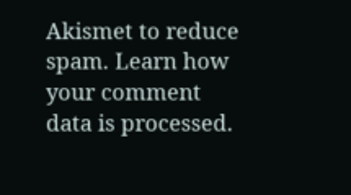Akismet to reduce spam. Learn how your comment data is processed.